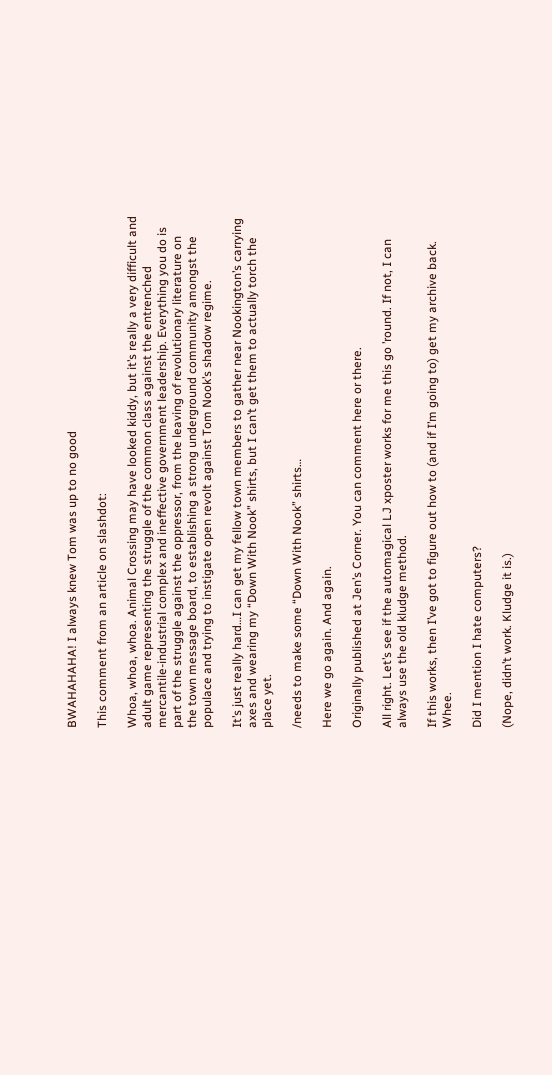BWAHAHAHA! I always knew Tom was up to no good

This comment from an article on slashdot:

Whoa, whoa, whoa. Animal Crossing may have looked kiddy, but it’s really a very difficult and adult game representing the struggle of the common class against the entrenched mercantile-industrial complex and ineffective government leadership. Everything you do is part of the struggle against the oppressor, from the leaving of revolutionary literature on the town message board, to establishing a strong underground community amongst the populace and trying to instigate open revolt against Tom Nook’s shadow regime.

It’s just really hard…I can get my fellow town members to gather near Nookington’s carrying axes and wearing my “Down With Nook” shirts, but I can’t get them to actually torch the place yet.

/needs to make some “Down With Nook” shirts…

Here we go again. And again.

Originally published at Jen’s Corner. You can comment here or there.

All right. Let’s see if the automagical LJ xposter works for me this go ’round. If not, I can always use the old kludge method.

If this works, then I’ve got to figure out how to (and if I’m going to) get my archive back. Whee.

Did I mention I hate computers?

(Nope, didn’t work. Kludge it is.)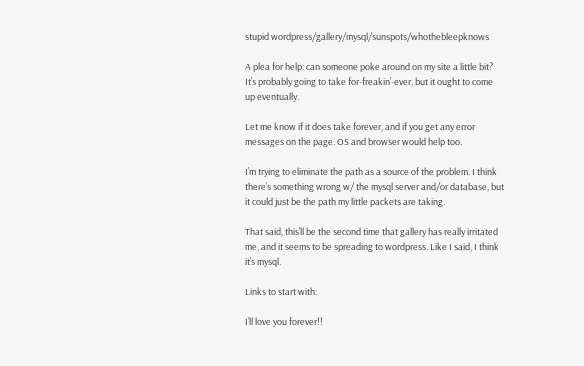stupid wordpress/gallery/mysql/sunspots/whothebleepknows

A plea for help: can someone poke around on my site a little bit? It’s probably going to take for-freakin’-ever, but it ought to come up eventually.

Let me know if it does take forever, and if you get any error messages on the page. OS and browser would help too.

I’m trying to eliminate the path as a source of the problem. I think there’s something wrong w/ the mysql server and/or database, but it could just be the path my little packets are taking.

That said, this’ll be the second time that gallery has really irritated me, and it seems to be spreading to wordpress. Like I said, I think it’s mysql.

Links to start with:

I’ll love you forever!!